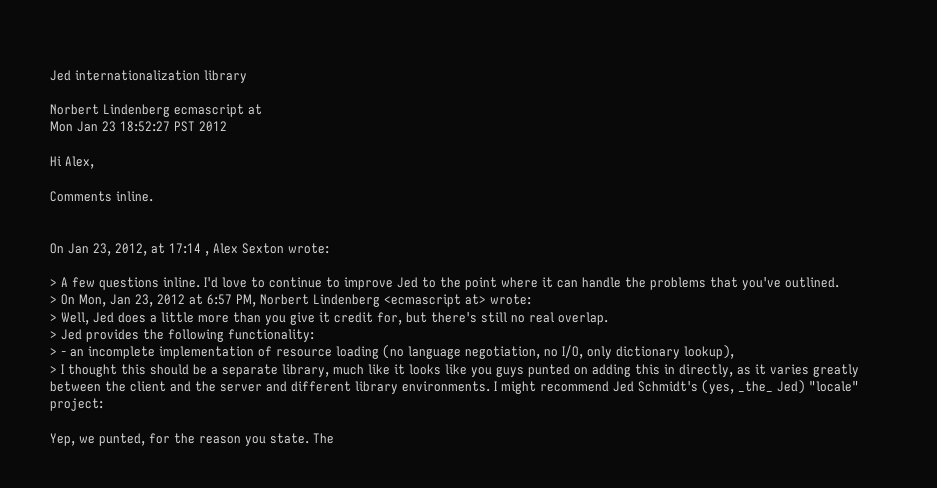Jed internationalization library

Norbert Lindenberg ecmascript at
Mon Jan 23 18:52:27 PST 2012

Hi Alex,

Comments inline.


On Jan 23, 2012, at 17:14 , Alex Sexton wrote:

> A few questions inline. I'd love to continue to improve Jed to the point where it can handle the problems that you've outlined.
> On Mon, Jan 23, 2012 at 6:57 PM, Norbert Lindenberg <ecmascript at> wrote:
> Well, Jed does a little more than you give it credit for, but there's still no real overlap.
> Jed provides the following functionality:
> - an incomplete implementation of resource loading (no language negotiation, no I/O, only dictionary lookup),
> I thought this should be a separate library, much like it looks like you guys punted on adding this in directly, as it varies greatly between the client and the server and different library environments. I might recommend Jed Schmidt's (yes, _the_ Jed) "locale" project:

Yep, we punted, for the reason you state. The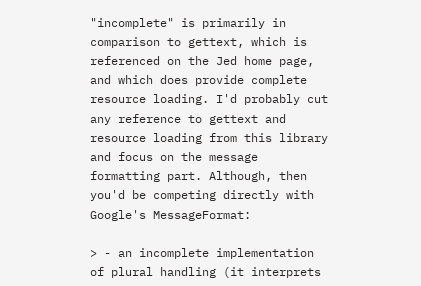"incomplete" is primarily in comparison to gettext, which is referenced on the Jed home page, and which does provide complete resource loading. I'd probably cut any reference to gettext and resource loading from this library and focus on the message formatting part. Although, then you'd be competing directly with Google's MessageFormat:

> - an incomplete implementation of plural handling (it interprets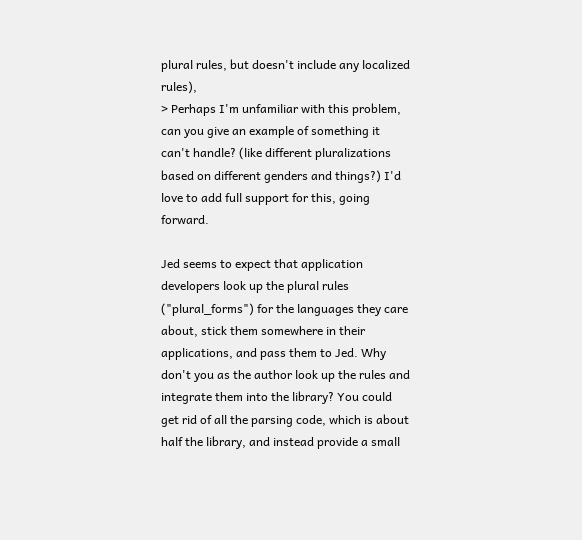plural rules, but doesn't include any localized rules),
> Perhaps I'm unfamiliar with this problem, can you give an example of something it can't handle? (like different pluralizations based on different genders and things?) I'd love to add full support for this, going forward.

Jed seems to expect that application developers look up the plural rules ("plural_forms") for the languages they care about, stick them somewhere in their applications, and pass them to Jed. Why don't you as the author look up the rules and integrate them into the library? You could get rid of all the parsing code, which is about half the library, and instead provide a small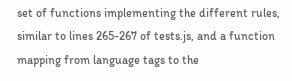set of functions implementing the different rules, similar to lines 265-267 of tests.js, and a function mapping from language tags to the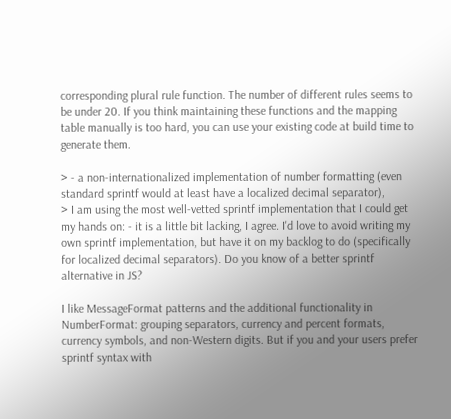corresponding plural rule function. The number of different rules seems to be under 20. If you think maintaining these functions and the mapping table manually is too hard, you can use your existing code at build time to generate them.

> - a non-internationalized implementation of number formatting (even standard sprintf would at least have a localized decimal separator),
> I am using the most well-vetted sprintf implementation that I could get my hands on: - it is a little bit lacking, I agree. I'd love to avoid writing my own sprintf implementation, but have it on my backlog to do (specifically for localized decimal separators). Do you know of a better sprintf alternative in JS?

I like MessageFormat patterns and the additional functionality in NumberFormat: grouping separators, currency and percent formats, currency symbols, and non-Western digits. But if you and your users prefer sprintf syntax with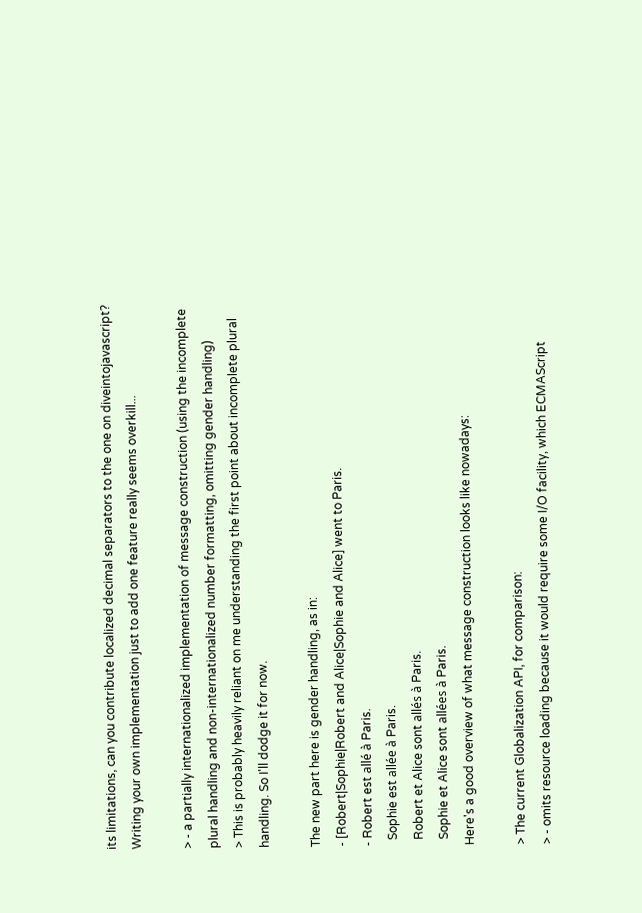its limitations, can you contribute localized decimal separators to the one on diveintojavascript? Writing your own implementation just to add one feature really seems overkill...

> - a partially internationalized implementation of message construction (using the incomplete plural handling and non-internationalized number formatting, omitting gender handling)
> This is probably heavily reliant on me understanding the first point about incomplete plural handling. So I'll dodge it for now.

The new part here is gender handling, as in:
- [Robert|Sophie|Robert and Alice|Sophie and Alice] went to Paris.
- Robert est allé à Paris.
  Sophie est allée à Paris.
  Robert et Alice sont allés à Paris.
  Sophie et Alice sont allées à Paris.
Here's a good overview of what message construction looks like nowadays:

> The current Globalization API, for comparison:
> - omits resource loading because it would require some I/O facility, which ECMAScript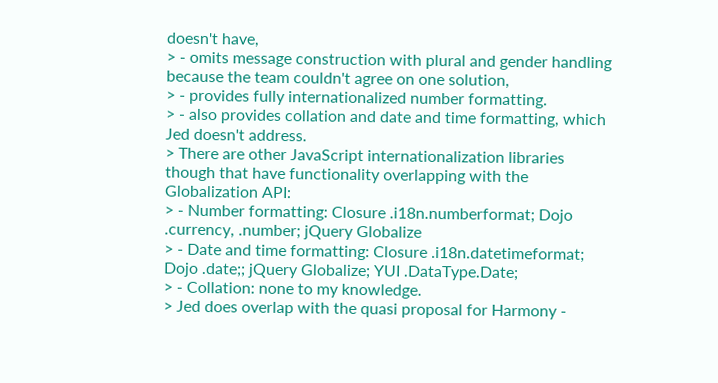doesn't have,
> - omits message construction with plural and gender handling because the team couldn't agree on one solution,
> - provides fully internationalized number formatting.
> - also provides collation and date and time formatting, which Jed doesn't address.
> There are other JavaScript internationalization libraries though that have functionality overlapping with the Globalization API:
> - Number formatting: Closure .i18n.numberformat; Dojo .currency, .number; jQuery Globalize
> - Date and time formatting: Closure .i18n.datetimeformat; Dojo .date;; jQuery Globalize; YUI .DataType.Date;
> - Collation: none to my knowledge.
> Jed does overlap with the quasi proposal for Harmony -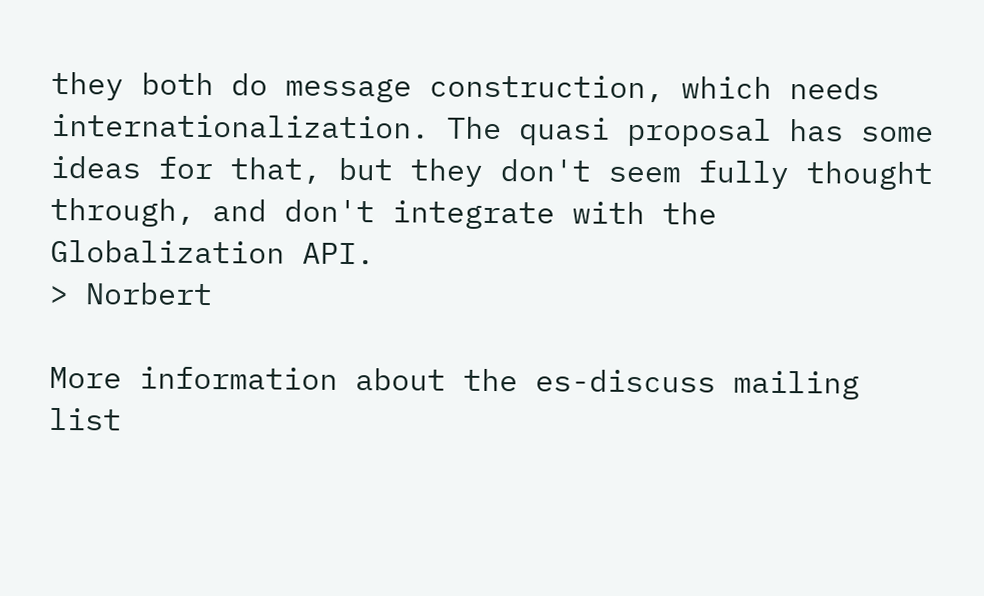they both do message construction, which needs internationalization. The quasi proposal has some ideas for that, but they don't seem fully thought through, and don't integrate with the Globalization API.
> Norbert

More information about the es-discuss mailing list